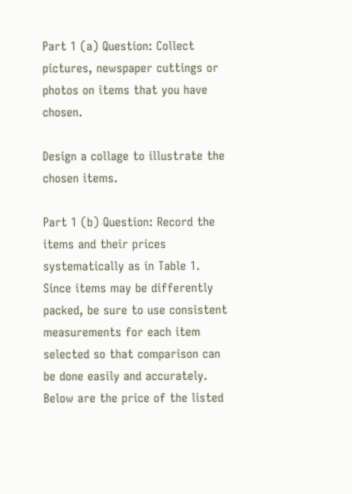Part 1 (a) Question: Collect pictures, newspaper cuttings or photos on items that you have chosen.

Design a collage to illustrate the chosen items.

Part 1 (b) Question: Record the items and their prices systematically as in Table 1. Since items may be differently packed, be sure to use consistent measurements for each item selected so that comparison can be done easily and accurately. Below are the price of the listed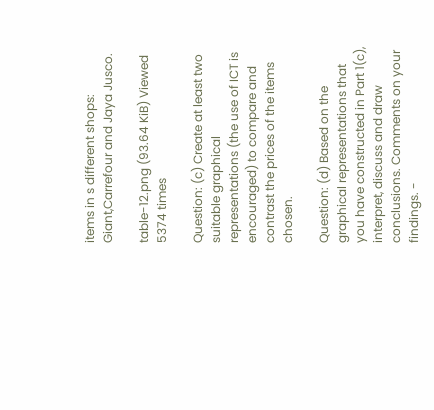items in s different shops: Giant,Carrefour and Jaya Jusco.

table-12.png (93.64 KiB) Viewed 5374 times

Question: (c) Create at least two suitable graphical representations (the use of ICT is encouraged) to compare and contrast the prices of the items chosen.

Question: (d) Based on the graphical representations that you have constructed in Part 1(c), interpret, discuss and draw conclusions. Comments on your findings. -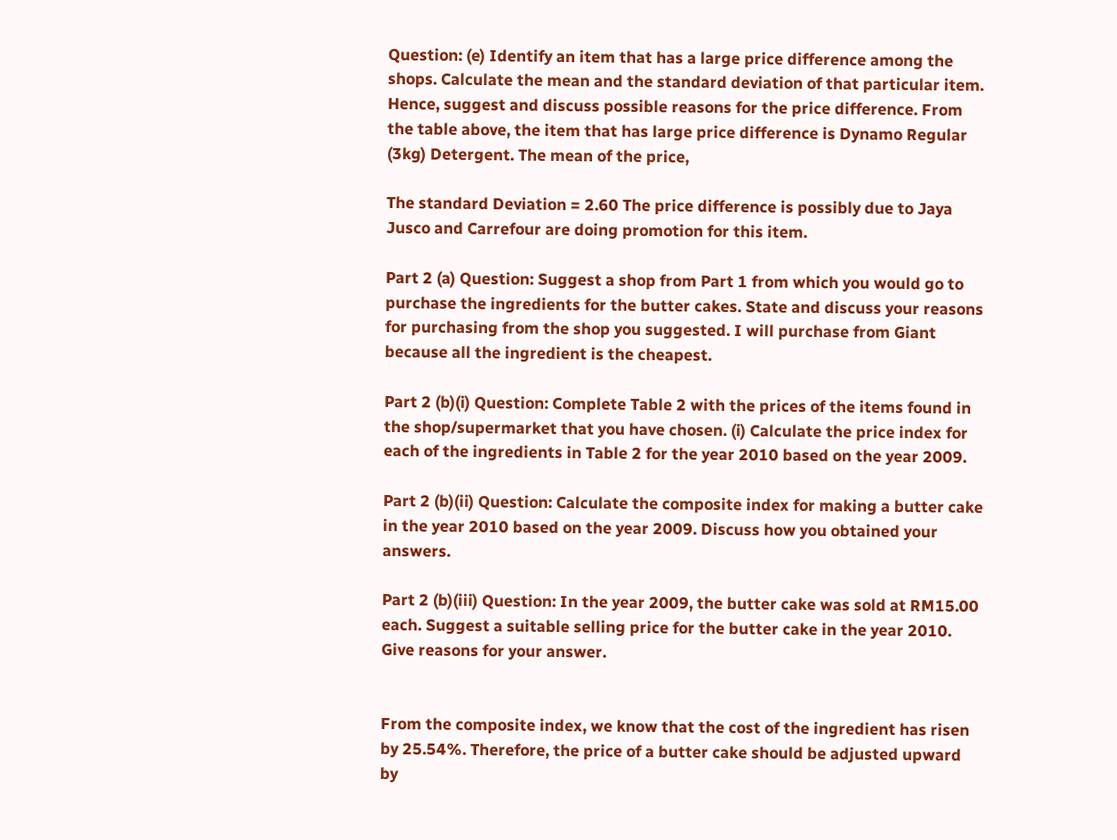Question: (e) Identify an item that has a large price difference among the shops. Calculate the mean and the standard deviation of that particular item. Hence, suggest and discuss possible reasons for the price difference. From the table above, the item that has large price difference is Dynamo Regular (3kg) Detergent. The mean of the price,

The standard Deviation = 2.60 The price difference is possibly due to Jaya Jusco and Carrefour are doing promotion for this item.

Part 2 (a) Question: Suggest a shop from Part 1 from which you would go to purchase the ingredients for the butter cakes. State and discuss your reasons for purchasing from the shop you suggested. I will purchase from Giant because all the ingredient is the cheapest.

Part 2 (b)(i) Question: Complete Table 2 with the prices of the items found in the shop/supermarket that you have chosen. (i) Calculate the price index for each of the ingredients in Table 2 for the year 2010 based on the year 2009.

Part 2 (b)(ii) Question: Calculate the composite index for making a butter cake in the year 2010 based on the year 2009. Discuss how you obtained your answers.

Part 2 (b)(iii) Question: In the year 2009, the butter cake was sold at RM15.00 each. Suggest a suitable selling price for the butter cake in the year 2010. Give reasons for your answer.


From the composite index, we know that the cost of the ingredient has risen by 25.54%. Therefore, the price of a butter cake should be adjusted upward by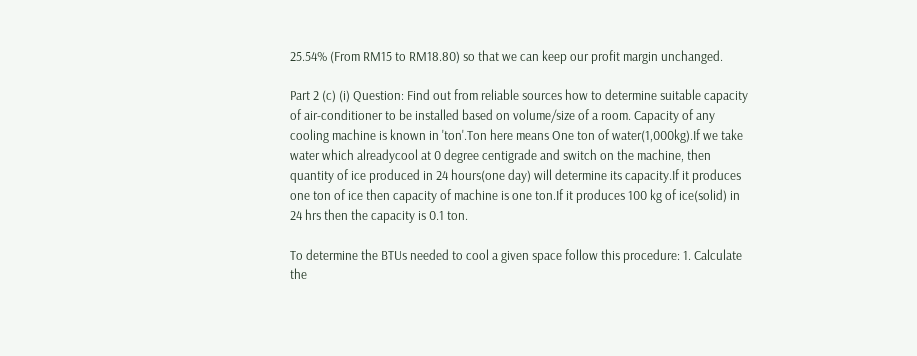25.54% (From RM15 to RM18.80) so that we can keep our profit margin unchanged.

Part 2 (c) (i) Question: Find out from reliable sources how to determine suitable capacity of air-conditioner to be installed based on volume/size of a room. Capacity of any cooling machine is known in 'ton'.Ton here means One ton of water(1,000kg).If we take water which alreadycool at 0 degree centigrade and switch on the machine, then quantity of ice produced in 24 hours(one day) will determine its capacity.If it produces one ton of ice then capacity of machine is one ton.If it produces 100 kg of ice(solid) in 24 hrs then the capacity is 0.1 ton.

To determine the BTUs needed to cool a given space follow this procedure: 1. Calculate the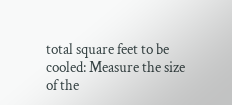total square feet to be cooled: Measure the size of the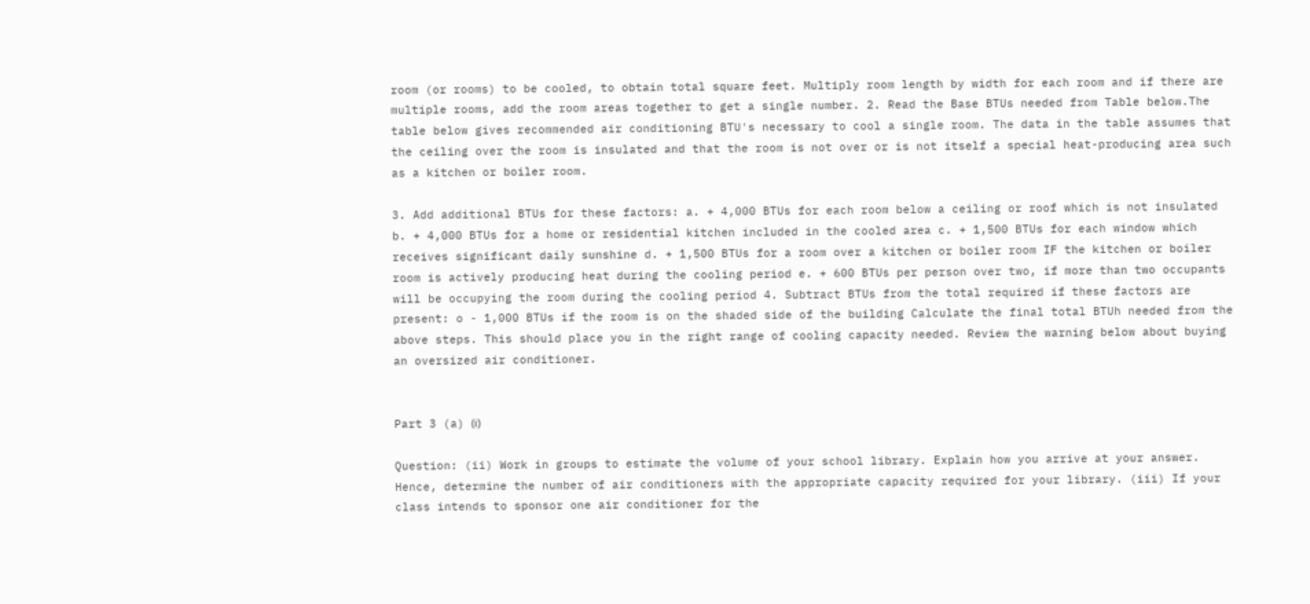room (or rooms) to be cooled, to obtain total square feet. Multiply room length by width for each room and if there are multiple rooms, add the room areas together to get a single number. 2. Read the Base BTUs needed from Table below.The table below gives recommended air conditioning BTU's necessary to cool a single room. The data in the table assumes that the ceiling over the room is insulated and that the room is not over or is not itself a special heat-producing area such as a kitchen or boiler room.

3. Add additional BTUs for these factors: a. + 4,000 BTUs for each room below a ceiling or roof which is not insulated b. + 4,000 BTUs for a home or residential kitchen included in the cooled area c. + 1,500 BTUs for each window which receives significant daily sunshine d. + 1,500 BTUs for a room over a kitchen or boiler room IF the kitchen or boiler room is actively producing heat during the cooling period e. + 600 BTUs per person over two, if more than two occupants will be occupying the room during the cooling period 4. Subtract BTUs from the total required if these factors are present: o - 1,000 BTUs if the room is on the shaded side of the building Calculate the final total BTUh needed from the above steps. This should place you in the right range of cooling capacity needed. Review the warning below about buying an oversized air conditioner.


Part 3 (a) (і)

Question: (ii) Work in groups to estimate the volume of your school library. Explain how you arrive at your answer. Hence, determine the number of air conditioners with the appropriate capacity required for your library. (iii) If your class intends to sponsor one air conditioner for the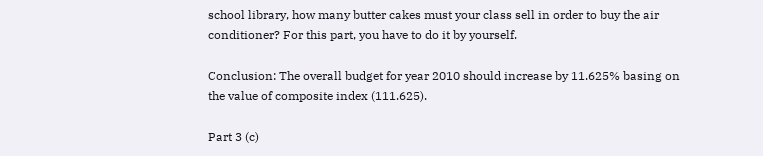school library, how many butter cakes must your class sell in order to buy the air conditioner? For this part, you have to do it by yourself.

Conclusion: The overall budget for year 2010 should increase by 11.625% basing on the value of composite index (111.625).

Part 3 (c)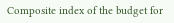Composite index of the budget for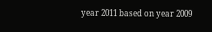year 2011 based on year 2009